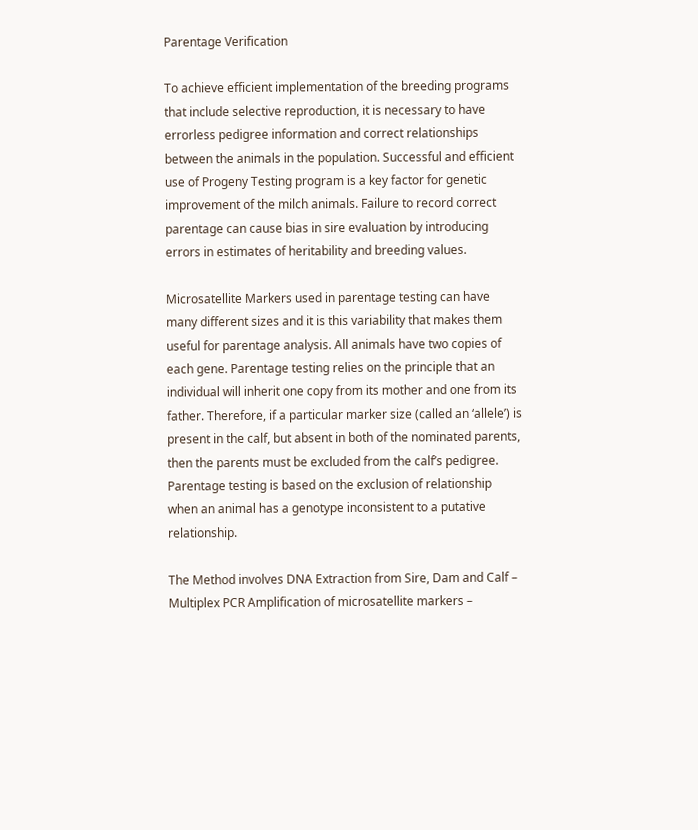Parentage Verification

To achieve efficient implementation of the breeding programs that include selective reproduction, it is necessary to have errorless pedigree information and correct relationships between the animals in the population. Successful and efficient use of Progeny Testing program is a key factor for genetic improvement of the milch animals. Failure to record correct parentage can cause bias in sire evaluation by introducing errors in estimates of heritability and breeding values.

Microsatellite Markers used in parentage testing can have many different sizes and it is this variability that makes them useful for parentage analysis. All animals have two copies of each gene. Parentage testing relies on the principle that an individual will inherit one copy from its mother and one from its father. Therefore, if a particular marker size (called an ‘allele’) is present in the calf, but absent in both of the nominated parents, then the parents must be excluded from the calf’s pedigree. Parentage testing is based on the exclusion of relationship when an animal has a genotype inconsistent to a putative relationship.

The Method involves DNA Extraction from Sire, Dam and Calf – Multiplex PCR Amplification of microsatellite markers –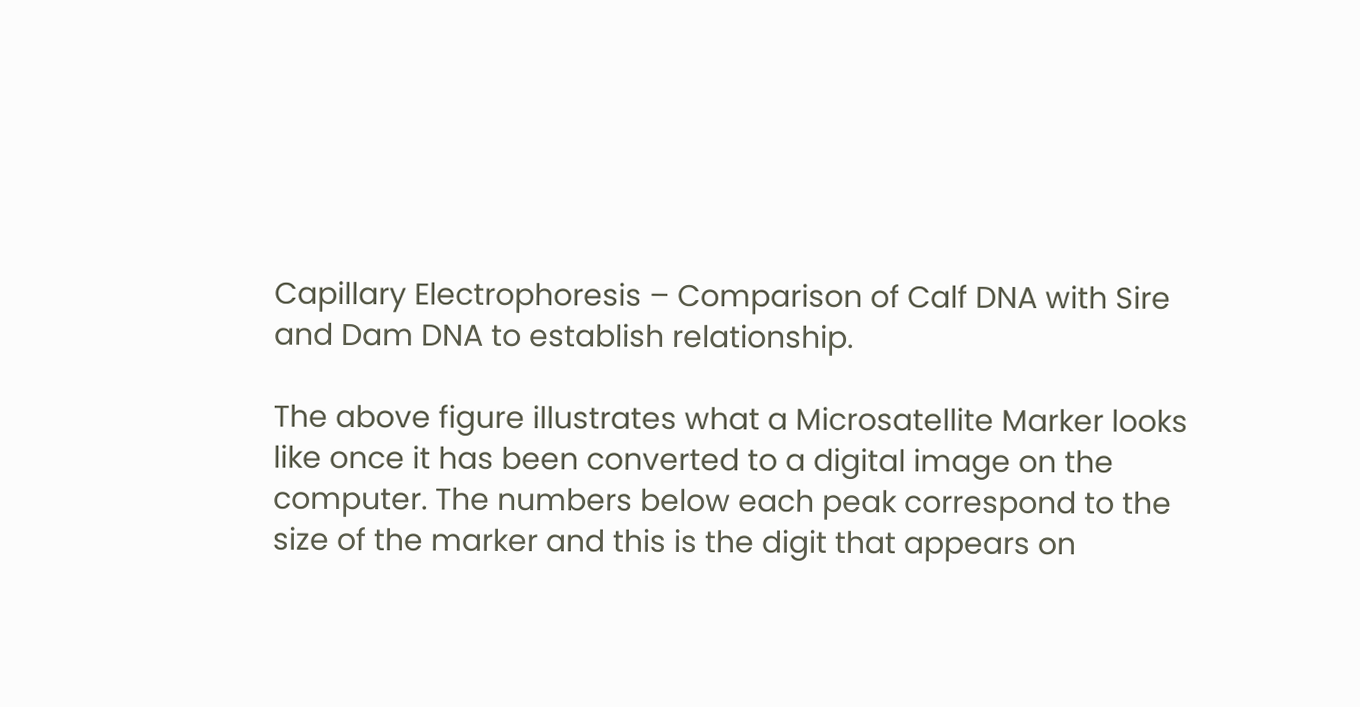Capillary Electrophoresis – Comparison of Calf DNA with Sire and Dam DNA to establish relationship.

The above figure illustrates what a Microsatellite Marker looks like once it has been converted to a digital image on the computer. The numbers below each peak correspond to the size of the marker and this is the digit that appears on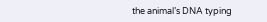the animal’s DNA typing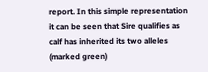report. In this simple representation it can be seen that Sire qualifies as calf has inherited its two alleles (marked green)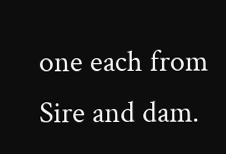one each from Sire and dam.